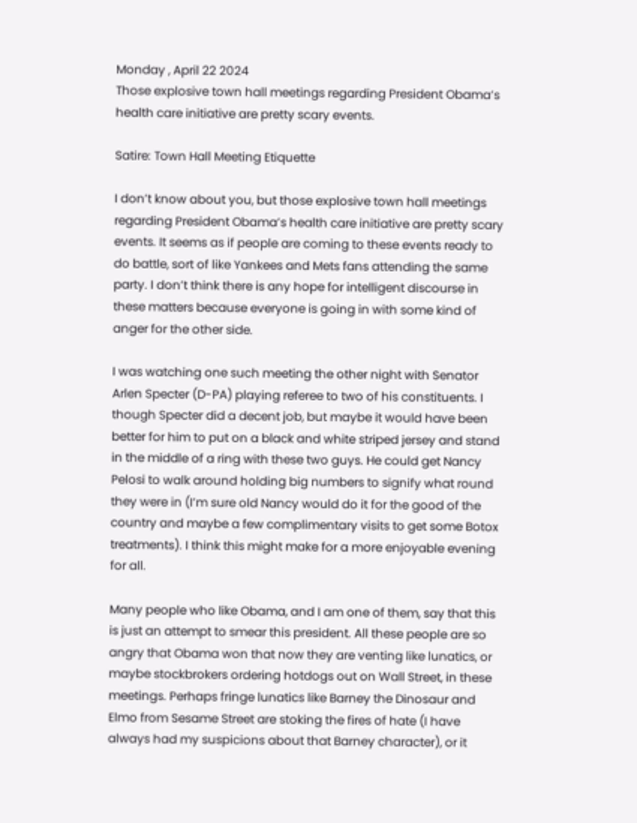Monday , April 22 2024
Those explosive town hall meetings regarding President Obama’s health care initiative are pretty scary events.

Satire: Town Hall Meeting Etiquette

I don’t know about you, but those explosive town hall meetings regarding President Obama’s health care initiative are pretty scary events. It seems as if people are coming to these events ready to do battle, sort of like Yankees and Mets fans attending the same party. I don’t think there is any hope for intelligent discourse in these matters because everyone is going in with some kind of anger for the other side.

I was watching one such meeting the other night with Senator Arlen Specter (D-PA) playing referee to two of his constituents. I though Specter did a decent job, but maybe it would have been better for him to put on a black and white striped jersey and stand in the middle of a ring with these two guys. He could get Nancy Pelosi to walk around holding big numbers to signify what round they were in (I’m sure old Nancy would do it for the good of the country and maybe a few complimentary visits to get some Botox treatments). I think this might make for a more enjoyable evening for all.

Many people who like Obama, and I am one of them, say that this is just an attempt to smear this president. All these people are so angry that Obama won that now they are venting like lunatics, or maybe stockbrokers ordering hotdogs out on Wall Street, in these meetings. Perhaps fringe lunatics like Barney the Dinosaur and Elmo from Sesame Street are stoking the fires of hate (I have always had my suspicions about that Barney character), or it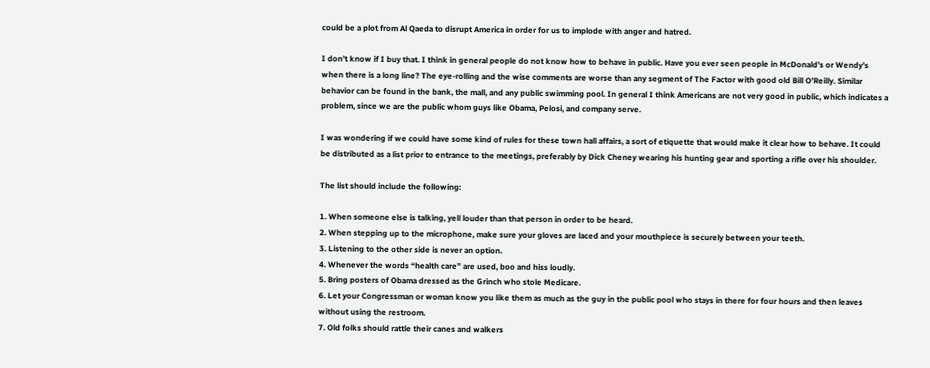could be a plot from Al Qaeda to disrupt America in order for us to implode with anger and hatred.

I don’t know if I buy that. I think in general people do not know how to behave in public. Have you ever seen people in McDonald’s or Wendy’s when there is a long line? The eye-rolling and the wise comments are worse than any segment of The Factor with good old Bill O’Reilly. Similar behavior can be found in the bank, the mall, and any public swimming pool. In general I think Americans are not very good in public, which indicates a problem, since we are the public whom guys like Obama, Pelosi, and company serve.

I was wondering if we could have some kind of rules for these town hall affairs, a sort of etiquette that would make it clear how to behave. It could be distributed as a list prior to entrance to the meetings, preferably by Dick Cheney wearing his hunting gear and sporting a rifle over his shoulder.

The list should include the following:

1. When someone else is talking, yell louder than that person in order to be heard.
2. When stepping up to the microphone, make sure your gloves are laced and your mouthpiece is securely between your teeth.
3. Listening to the other side is never an option.
4. Whenever the words “health care” are used, boo and hiss loudly.
5. Bring posters of Obama dressed as the Grinch who stole Medicare.
6. Let your Congressman or woman know you like them as much as the guy in the public pool who stays in there for four hours and then leaves without using the restroom.
7. Old folks should rattle their canes and walkers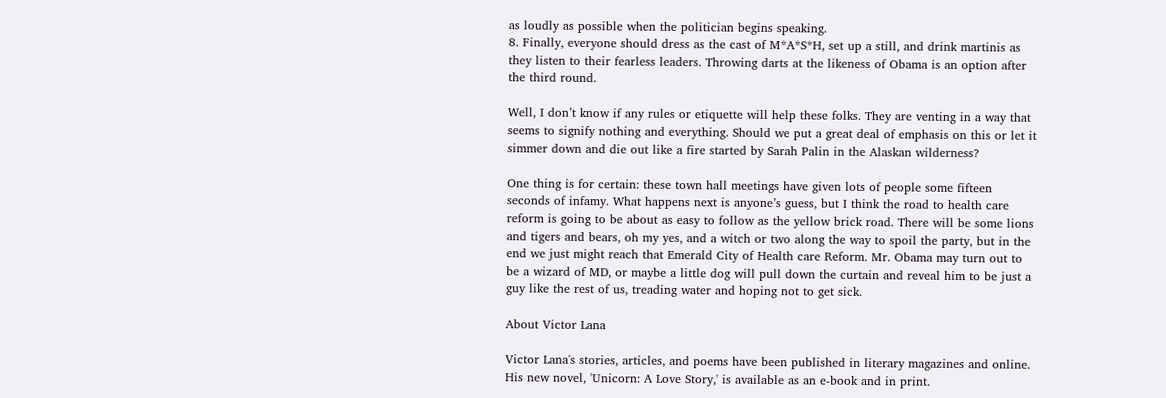as loudly as possible when the politician begins speaking.
8. Finally, everyone should dress as the cast of M*A*S*H, set up a still, and drink martinis as they listen to their fearless leaders. Throwing darts at the likeness of Obama is an option after the third round.

Well, I don’t know if any rules or etiquette will help these folks. They are venting in a way that seems to signify nothing and everything. Should we put a great deal of emphasis on this or let it simmer down and die out like a fire started by Sarah Palin in the Alaskan wilderness?

One thing is for certain: these town hall meetings have given lots of people some fifteen seconds of infamy. What happens next is anyone’s guess, but I think the road to health care reform is going to be about as easy to follow as the yellow brick road. There will be some lions and tigers and bears, oh my yes, and a witch or two along the way to spoil the party, but in the end we just might reach that Emerald City of Health care Reform. Mr. Obama may turn out to be a wizard of MD, or maybe a little dog will pull down the curtain and reveal him to be just a guy like the rest of us, treading water and hoping not to get sick.

About Victor Lana

Victor Lana's stories, articles, and poems have been published in literary magazines and online. His new novel, 'Unicorn: A Love Story,' is available as an e-book and in print.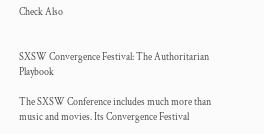Check Also


SXSW Convergence Festival: The Authoritarian Playbook

The SXSW Conference includes much more than music and movies. Its Convergence Festival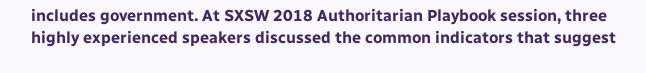includes government. At SXSW 2018 Authoritarian Playbook session, three highly experienced speakers discussed the common indicators that suggest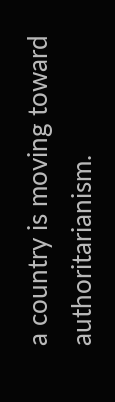a country is moving toward authoritarianism.